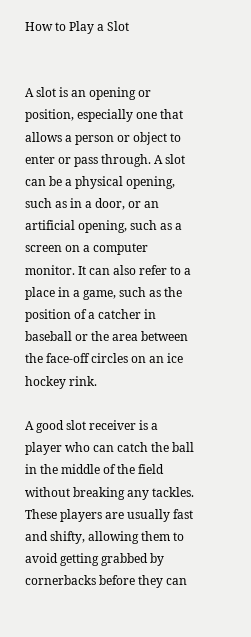How to Play a Slot


A slot is an opening or position, especially one that allows a person or object to enter or pass through. A slot can be a physical opening, such as in a door, or an artificial opening, such as a screen on a computer monitor. It can also refer to a place in a game, such as the position of a catcher in baseball or the area between the face-off circles on an ice hockey rink.

A good slot receiver is a player who can catch the ball in the middle of the field without breaking any tackles. These players are usually fast and shifty, allowing them to avoid getting grabbed by cornerbacks before they can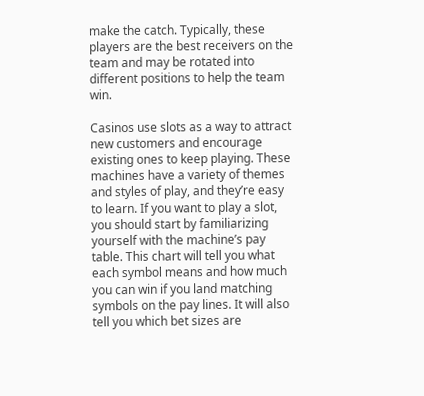make the catch. Typically, these players are the best receivers on the team and may be rotated into different positions to help the team win.

Casinos use slots as a way to attract new customers and encourage existing ones to keep playing. These machines have a variety of themes and styles of play, and they’re easy to learn. If you want to play a slot, you should start by familiarizing yourself with the machine’s pay table. This chart will tell you what each symbol means and how much you can win if you land matching symbols on the pay lines. It will also tell you which bet sizes are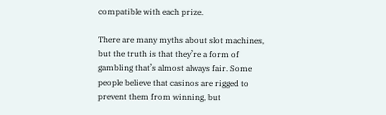compatible with each prize.

There are many myths about slot machines, but the truth is that they’re a form of gambling that’s almost always fair. Some people believe that casinos are rigged to prevent them from winning, but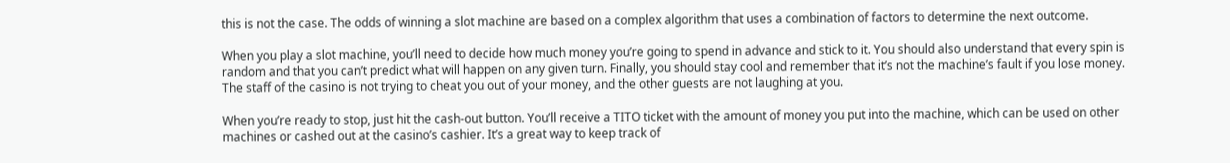this is not the case. The odds of winning a slot machine are based on a complex algorithm that uses a combination of factors to determine the next outcome.

When you play a slot machine, you’ll need to decide how much money you’re going to spend in advance and stick to it. You should also understand that every spin is random and that you can’t predict what will happen on any given turn. Finally, you should stay cool and remember that it’s not the machine’s fault if you lose money. The staff of the casino is not trying to cheat you out of your money, and the other guests are not laughing at you.

When you’re ready to stop, just hit the cash-out button. You’ll receive a TITO ticket with the amount of money you put into the machine, which can be used on other machines or cashed out at the casino’s cashier. It’s a great way to keep track of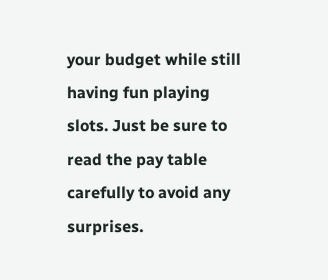your budget while still having fun playing slots. Just be sure to read the pay table carefully to avoid any surprises.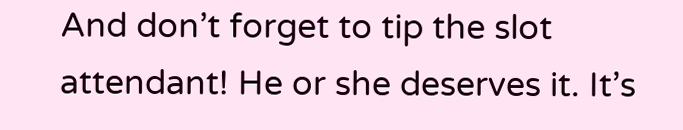And don’t forget to tip the slot attendant! He or she deserves it. It’s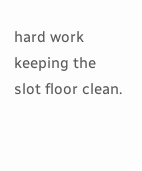hard work keeping the slot floor clean.